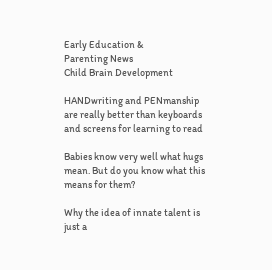Early Education &
Parenting News
Child Brain Development

HANDwriting and PENmanship are really better than keyboards and screens for learning to read

Babies know very well what hugs mean. But do you know what this means for them?

Why the idea of innate talent is just a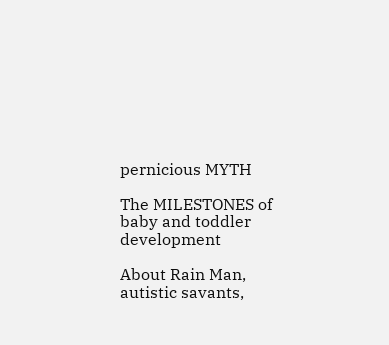pernicious MYTH

The MILESTONES of baby and toddler development

About Rain Man, autistic savants,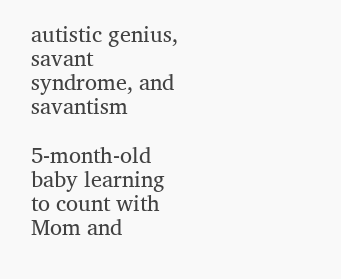autistic genius, savant syndrome, and savantism

5-month-old baby learning to count with Mom and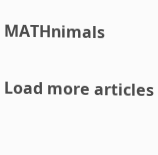MATHnimals

Load more articles